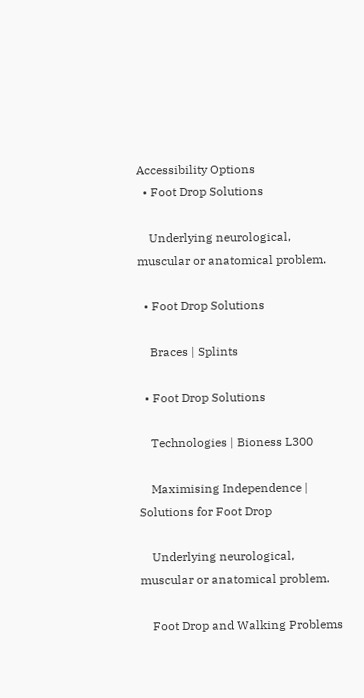Accessibility Options
  • Foot Drop Solutions

    Underlying neurological, muscular or anatomical problem.

  • Foot Drop Solutions

    Braces | Splints

  • Foot Drop Solutions

    Technologies | Bioness L300

    Maximising Independence | Solutions for Foot Drop

    Underlying neurological, muscular or anatomical problem.

    Foot Drop and Walking Problems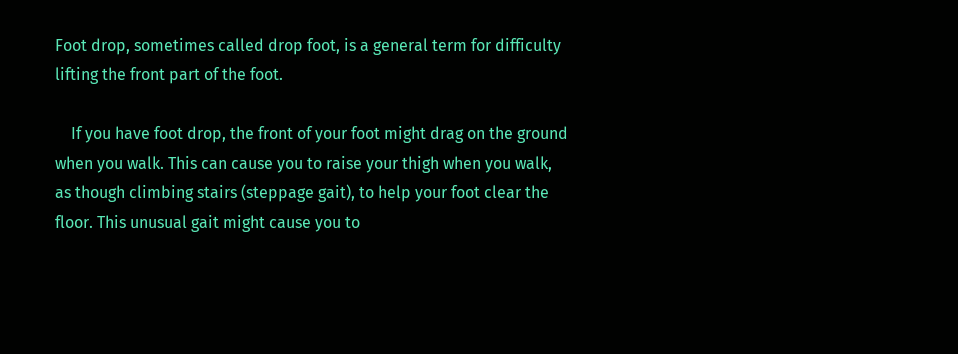Foot drop, sometimes called drop foot, is a general term for difficulty lifting the front part of the foot.

    If you have foot drop, the front of your foot might drag on the ground when you walk. This can cause you to raise your thigh when you walk, as though climbing stairs (steppage gait), to help your foot clear the floor. This unusual gait might cause you to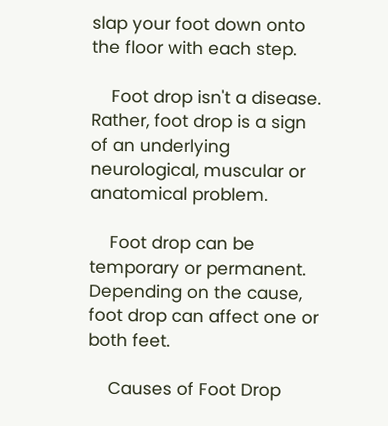slap your foot down onto the floor with each step.

    Foot drop isn't a disease. Rather, foot drop is a sign of an underlying neurological, muscular or anatomical problem.

    Foot drop can be temporary or permanent. Depending on the cause, foot drop can affect one or both feet.

    Causes of Foot Drop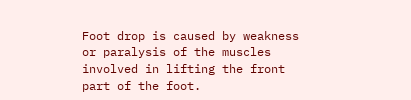Foot drop is caused by weakness or paralysis of the muscles involved in lifting the front part of the foot.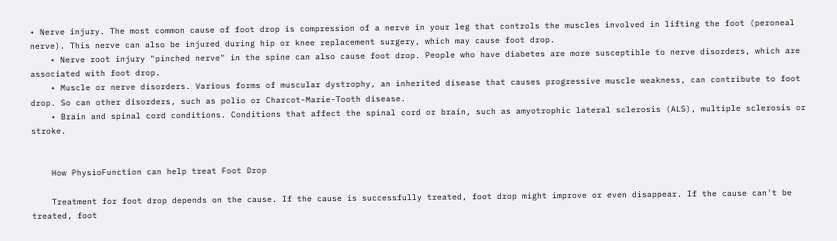• Nerve injury. The most common cause of foot drop is compression of a nerve in your leg that controls the muscles involved in lifting the foot (peroneal nerve). This nerve can also be injured during hip or knee replacement surgery, which may cause foot drop.
    • Nerve root injury "pinched nerve" in the spine can also cause foot drop. People who have diabetes are more susceptible to nerve disorders, which are associated with foot drop.
    • Muscle or nerve disorders. Various forms of muscular dystrophy, an inherited disease that causes progressive muscle weakness, can contribute to foot drop. So can other disorders, such as polio or Charcot-Marie-Tooth disease.
    • Brain and spinal cord conditions. Conditions that affect the spinal cord or brain, such as amyotrophic lateral sclerosis (ALS), multiple sclerosis or stroke.


    How PhysioFunction can help treat Foot Drop

    Treatment for foot drop depends on the cause. If the cause is successfully treated, foot drop might improve or even disappear. If the cause can't be treated, foot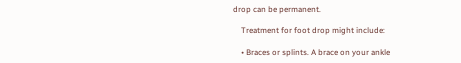drop can be permanent.

    Treatment for foot drop might include:

    • Braces or splints. A brace on your ankle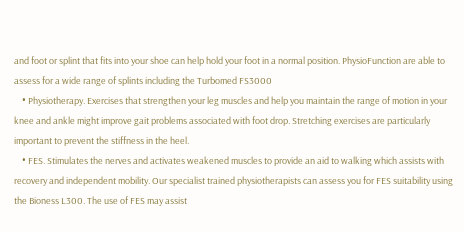and foot or splint that fits into your shoe can help hold your foot in a normal position. PhysioFunction are able to assess for a wide range of splints including the Turbomed FS3000
    • Physiotherapy. Exercises that strengthen your leg muscles and help you maintain the range of motion in your knee and ankle might improve gait problems associated with foot drop. Stretching exercises are particularly important to prevent the stiffness in the heel.
    • FES. Stimulates the nerves and activates weakened muscles to provide an aid to walking which assists with recovery and independent mobility. Our specialist trained physiotherapists can assess you for FES suitability using the Bioness L300. The use of FES may assist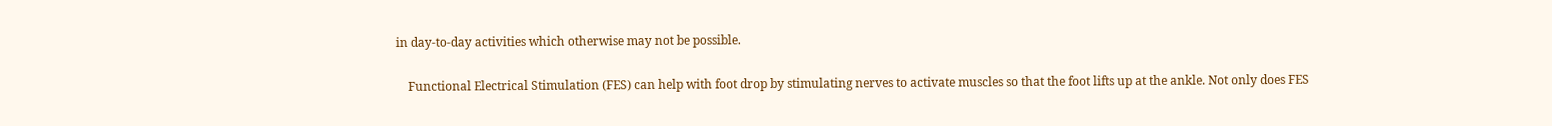in day-to-day activities which otherwise may not be possible.

    Functional Electrical Stimulation (FES) can help with foot drop by stimulating nerves to activate muscles so that the foot lifts up at the ankle. Not only does FES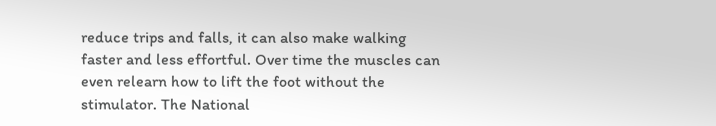reduce trips and falls, it can also make walking faster and less effortful. Over time the muscles can even relearn how to lift the foot without the stimulator. The National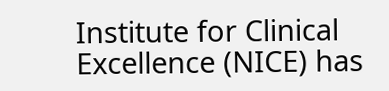Institute for Clinical Excellence (NICE) has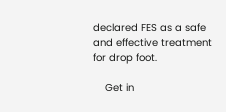declared FES as a safe and effective treatment for drop foot.

    Get in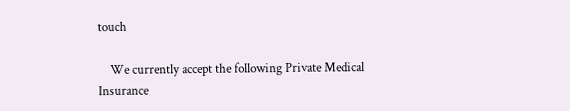touch

    We currently accept the following Private Medical Insurance